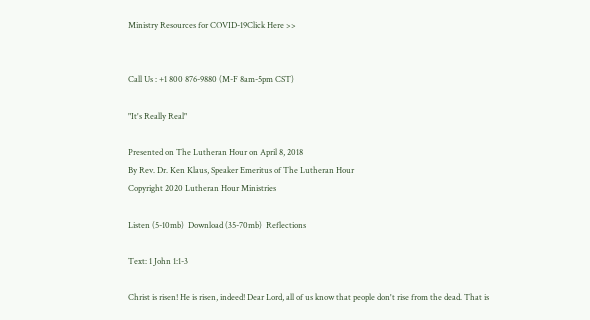Ministry Resources for COVID-19Click Here >>


Call Us : +1 800 876-9880 (M-F 8am-5pm CST)

"It's Really Real"

Presented on The Lutheran Hour on April 8, 2018
By Rev. Dr. Ken Klaus, Speaker Emeritus of The Lutheran Hour
Copyright 2020 Lutheran Hour Ministries

Listen (5-10mb)  Download (35-70mb)  Reflections

Text: 1 John 1:1-3

Christ is risen! He is risen, indeed! Dear Lord, all of us know that people don't rise from the dead. That is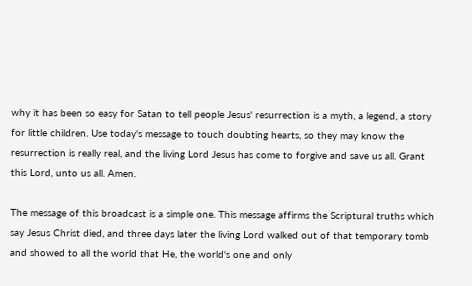why it has been so easy for Satan to tell people Jesus' resurrection is a myth, a legend, a story for little children. Use today's message to touch doubting hearts, so they may know the resurrection is really real, and the living Lord Jesus has come to forgive and save us all. Grant this Lord, unto us all. Amen.

The message of this broadcast is a simple one. This message affirms the Scriptural truths which say Jesus Christ died, and three days later the living Lord walked out of that temporary tomb and showed to all the world that He, the world's one and only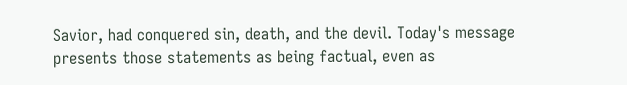Savior, had conquered sin, death, and the devil. Today's message presents those statements as being factual, even as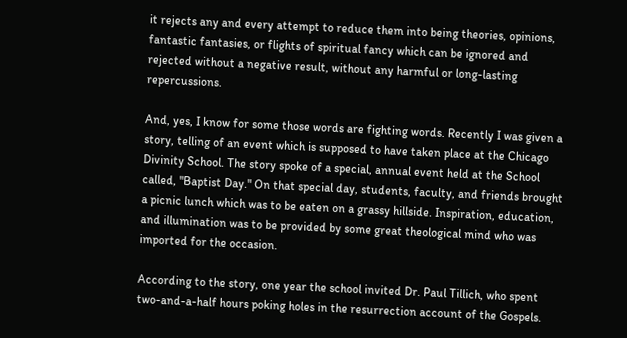it rejects any and every attempt to reduce them into being theories, opinions, fantastic fantasies, or flights of spiritual fancy which can be ignored and rejected without a negative result, without any harmful or long-lasting repercussions.

And, yes, I know for some those words are fighting words. Recently I was given a story, telling of an event which is supposed to have taken place at the Chicago Divinity School. The story spoke of a special, annual event held at the School called, "Baptist Day." On that special day, students, faculty, and friends brought a picnic lunch which was to be eaten on a grassy hillside. Inspiration, education, and illumination was to be provided by some great theological mind who was imported for the occasion.

According to the story, one year the school invited Dr. Paul Tillich, who spent two-and-a-half hours poking holes in the resurrection account of the Gospels.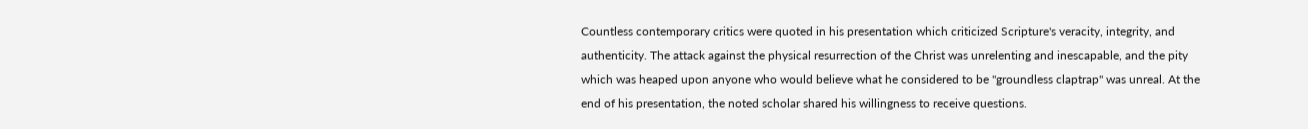Countless contemporary critics were quoted in his presentation which criticized Scripture's veracity, integrity, and authenticity. The attack against the physical resurrection of the Christ was unrelenting and inescapable, and the pity which was heaped upon anyone who would believe what he considered to be "groundless claptrap" was unreal. At the end of his presentation, the noted scholar shared his willingness to receive questions.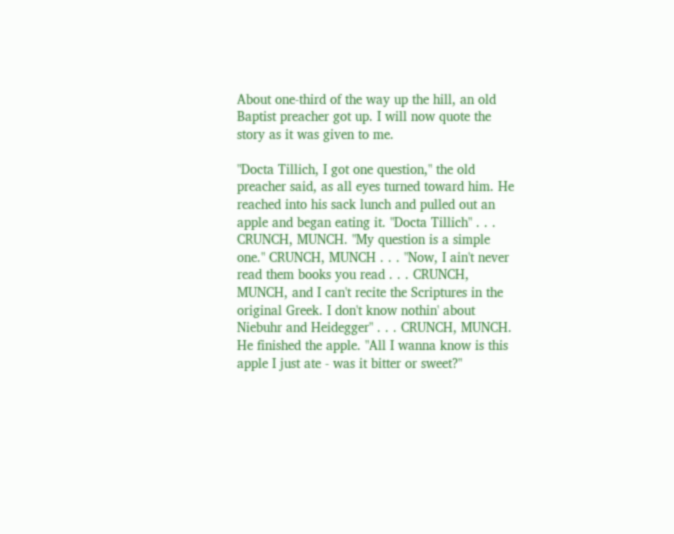About one-third of the way up the hill, an old Baptist preacher got up. I will now quote the story as it was given to me.

"Docta Tillich, I got one question," the old preacher said, as all eyes turned toward him. He reached into his sack lunch and pulled out an apple and began eating it. "Docta Tillich" . . . CRUNCH, MUNCH. "My question is a simple one." CRUNCH, MUNCH . . . "Now, I ain't never read them books you read . . . CRUNCH, MUNCH, and I can't recite the Scriptures in the original Greek. I don't know nothin' about Niebuhr and Heidegger" . . . CRUNCH, MUNCH. He finished the apple. "All I wanna know is this apple I just ate - was it bitter or sweet?"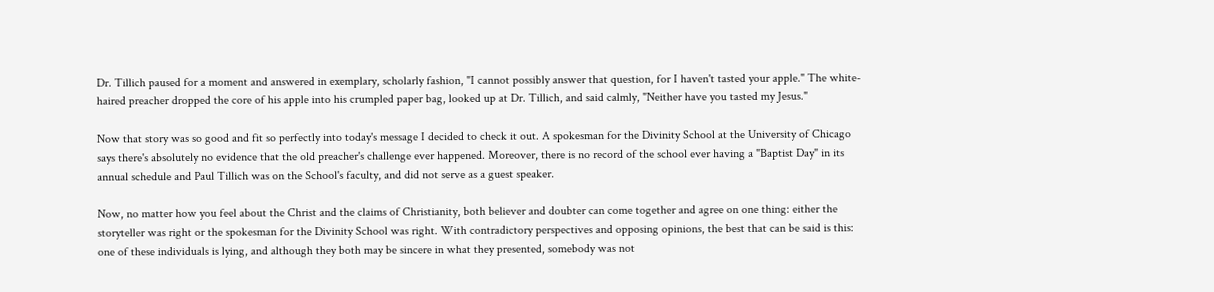Dr. Tillich paused for a moment and answered in exemplary, scholarly fashion, "I cannot possibly answer that question, for I haven't tasted your apple." The white-haired preacher dropped the core of his apple into his crumpled paper bag, looked up at Dr. Tillich, and said calmly, "Neither have you tasted my Jesus."

Now that story was so good and fit so perfectly into today's message I decided to check it out. A spokesman for the Divinity School at the University of Chicago says there's absolutely no evidence that the old preacher's challenge ever happened. Moreover, there is no record of the school ever having a "Baptist Day" in its annual schedule and Paul Tillich was on the School's faculty, and did not serve as a guest speaker.

Now, no matter how you feel about the Christ and the claims of Christianity, both believer and doubter can come together and agree on one thing: either the storyteller was right or the spokesman for the Divinity School was right. With contradictory perspectives and opposing opinions, the best that can be said is this: one of these individuals is lying, and although they both may be sincere in what they presented, somebody was not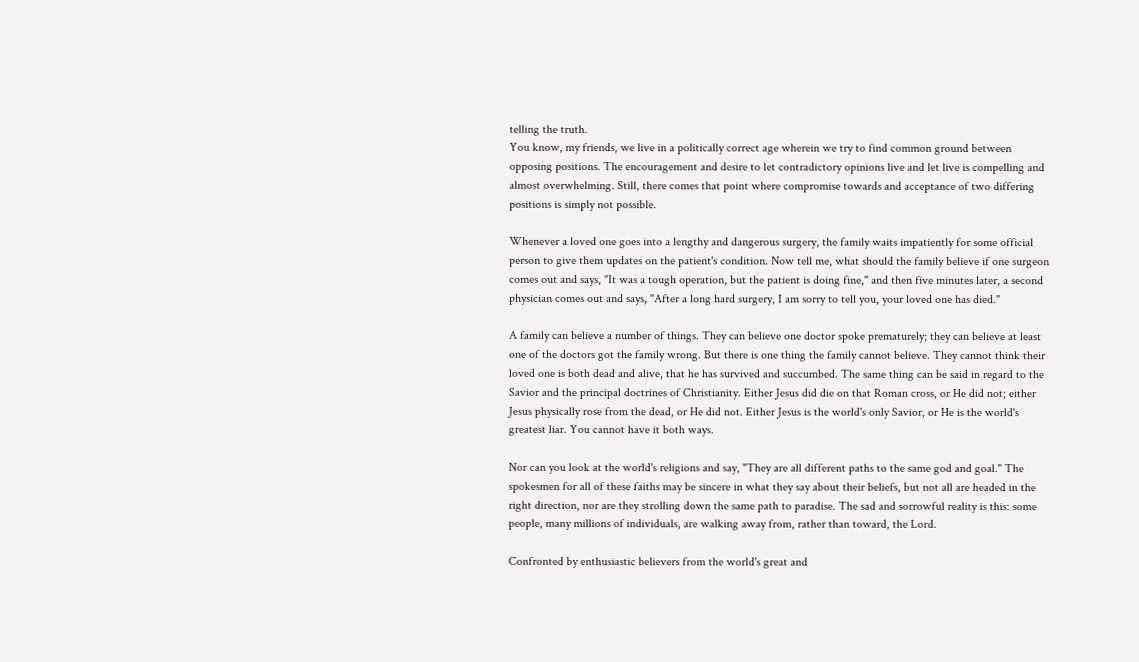telling the truth.
You know, my friends, we live in a politically correct age wherein we try to find common ground between opposing positions. The encouragement and desire to let contradictory opinions live and let live is compelling and almost overwhelming. Still, there comes that point where compromise towards and acceptance of two differing positions is simply not possible.

Whenever a loved one goes into a lengthy and dangerous surgery, the family waits impatiently for some official person to give them updates on the patient's condition. Now tell me, what should the family believe if one surgeon comes out and says, "It was a tough operation, but the patient is doing fine," and then five minutes later, a second physician comes out and says, "After a long hard surgery, I am sorry to tell you, your loved one has died."

A family can believe a number of things. They can believe one doctor spoke prematurely; they can believe at least one of the doctors got the family wrong. But there is one thing the family cannot believe. They cannot think their loved one is both dead and alive, that he has survived and succumbed. The same thing can be said in regard to the Savior and the principal doctrines of Christianity. Either Jesus did die on that Roman cross, or He did not; either Jesus physically rose from the dead, or He did not. Either Jesus is the world's only Savior, or He is the world's greatest liar. You cannot have it both ways.

Nor can you look at the world's religions and say, "They are all different paths to the same god and goal." The spokesmen for all of these faiths may be sincere in what they say about their beliefs, but not all are headed in the right direction, nor are they strolling down the same path to paradise. The sad and sorrowful reality is this: some people, many millions of individuals, are walking away from, rather than toward, the Lord.

Confronted by enthusiastic believers from the world's great and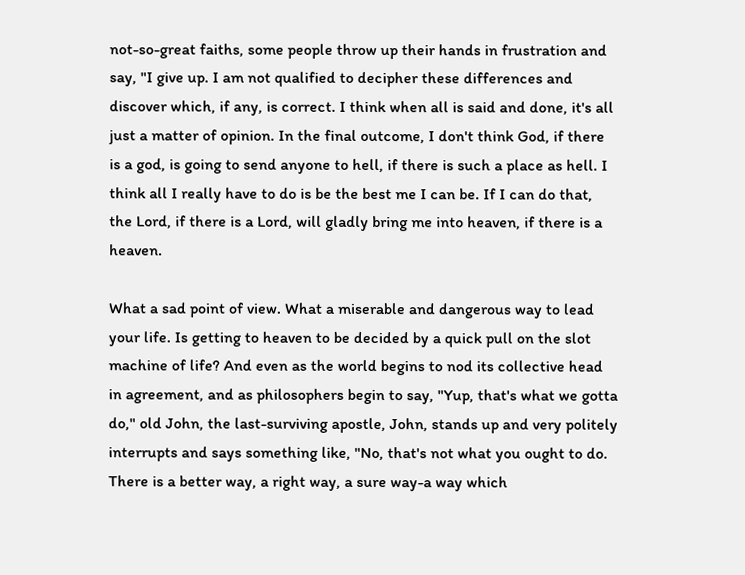not-so-great faiths, some people throw up their hands in frustration and say, "I give up. I am not qualified to decipher these differences and discover which, if any, is correct. I think when all is said and done, it's all just a matter of opinion. In the final outcome, I don't think God, if there is a god, is going to send anyone to hell, if there is such a place as hell. I think all I really have to do is be the best me I can be. If I can do that, the Lord, if there is a Lord, will gladly bring me into heaven, if there is a heaven.

What a sad point of view. What a miserable and dangerous way to lead your life. Is getting to heaven to be decided by a quick pull on the slot machine of life? And even as the world begins to nod its collective head in agreement, and as philosophers begin to say, "Yup, that's what we gotta do," old John, the last-surviving apostle, John, stands up and very politely interrupts and says something like, "No, that's not what you ought to do. There is a better way, a right way, a sure way-a way which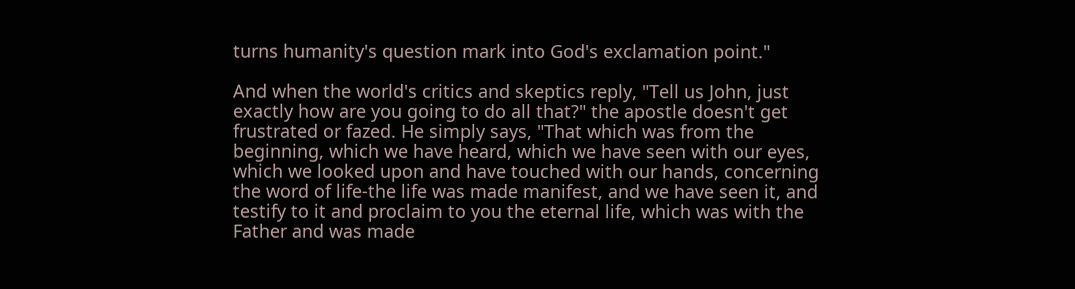turns humanity's question mark into God's exclamation point."

And when the world's critics and skeptics reply, "Tell us John, just exactly how are you going to do all that?" the apostle doesn't get frustrated or fazed. He simply says, "That which was from the beginning, which we have heard, which we have seen with our eyes, which we looked upon and have touched with our hands, concerning the word of life-the life was made manifest, and we have seen it, and testify to it and proclaim to you the eternal life, which was with the Father and was made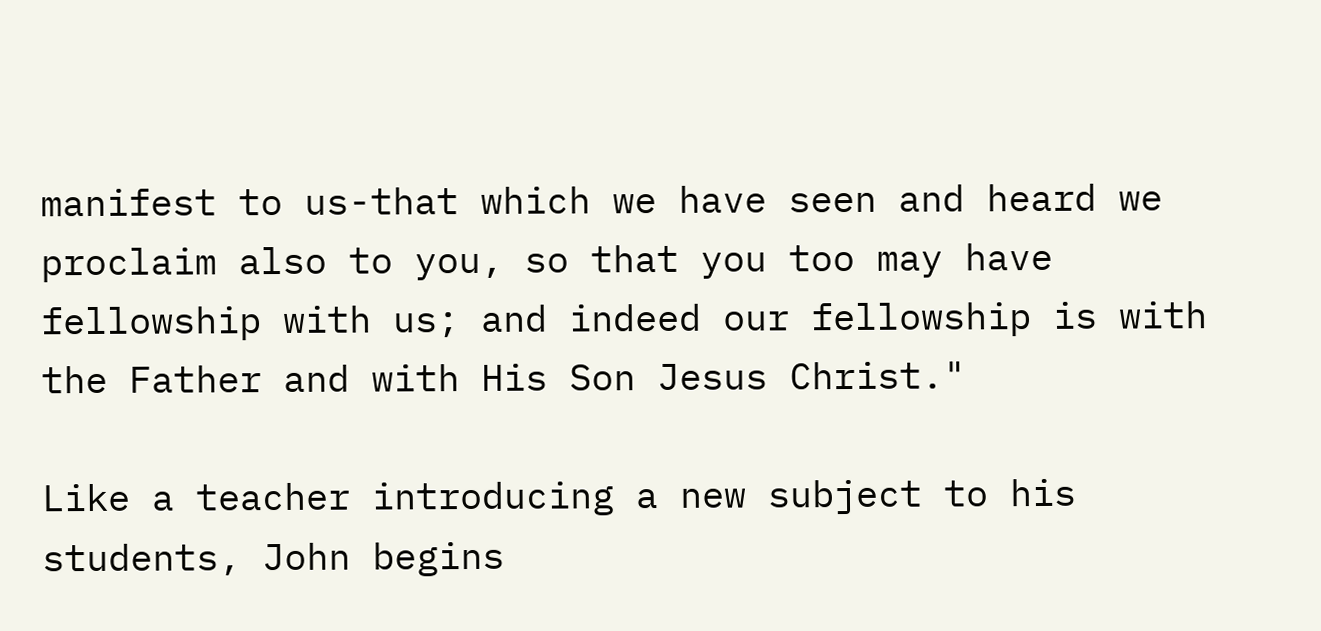manifest to us-that which we have seen and heard we proclaim also to you, so that you too may have fellowship with us; and indeed our fellowship is with the Father and with His Son Jesus Christ."

Like a teacher introducing a new subject to his students, John begins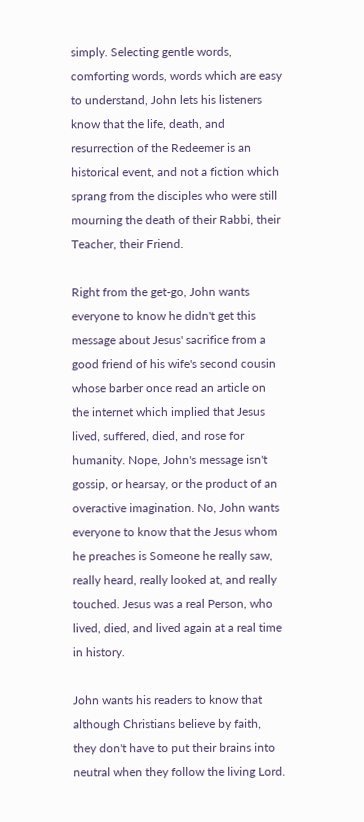simply. Selecting gentle words, comforting words, words which are easy to understand, John lets his listeners know that the life, death, and resurrection of the Redeemer is an historical event, and not a fiction which sprang from the disciples who were still mourning the death of their Rabbi, their Teacher, their Friend.

Right from the get-go, John wants everyone to know he didn't get this message about Jesus' sacrifice from a good friend of his wife's second cousin whose barber once read an article on the internet which implied that Jesus lived, suffered, died, and rose for humanity. Nope, John's message isn't gossip, or hearsay, or the product of an overactive imagination. No, John wants everyone to know that the Jesus whom he preaches is Someone he really saw, really heard, really looked at, and really touched. Jesus was a real Person, who lived, died, and lived again at a real time in history.

John wants his readers to know that although Christians believe by faith, they don't have to put their brains into neutral when they follow the living Lord.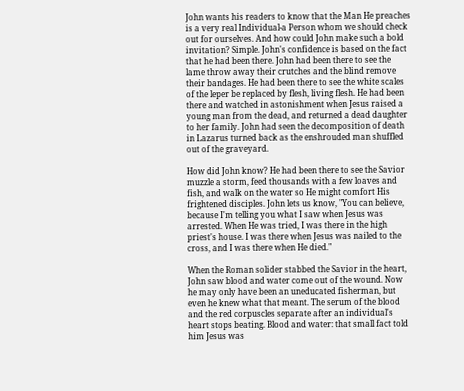John wants his readers to know that the Man He preaches is a very real Individual-a Person whom we should check out for ourselves. And how could John make such a bold invitation? Simple. John's confidence is based on the fact that he had been there. John had been there to see the lame throw away their crutches and the blind remove their bandages. He had been there to see the white scales of the leper be replaced by flesh, living flesh. He had been there and watched in astonishment when Jesus raised a young man from the dead, and returned a dead daughter to her family. John had seen the decomposition of death in Lazarus turned back as the enshrouded man shuffled out of the graveyard.

How did John know? He had been there to see the Savior muzzle a storm, feed thousands with a few loaves and fish, and walk on the water so He might comfort His frightened disciples. John lets us know, "You can believe, because I'm telling you what I saw when Jesus was arrested. When He was tried, I was there in the high priest's house. I was there when Jesus was nailed to the cross, and I was there when He died."

When the Roman solider stabbed the Savior in the heart, John saw blood and water come out of the wound. Now he may only have been an uneducated fisherman, but even he knew what that meant. The serum of the blood and the red corpuscles separate after an individual's heart stops beating. Blood and water: that small fact told him Jesus was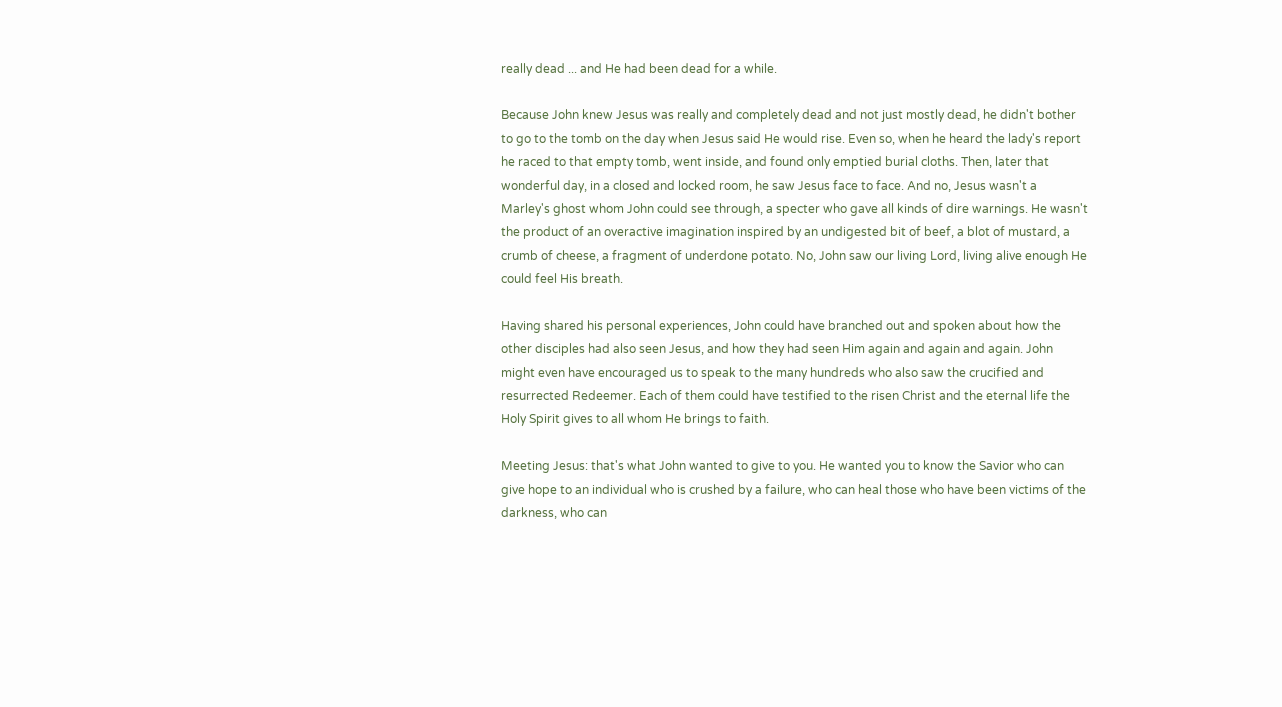really dead ... and He had been dead for a while.

Because John knew Jesus was really and completely dead and not just mostly dead, he didn't bother to go to the tomb on the day when Jesus said He would rise. Even so, when he heard the lady's report he raced to that empty tomb, went inside, and found only emptied burial cloths. Then, later that wonderful day, in a closed and locked room, he saw Jesus face to face. And no, Jesus wasn't a Marley's ghost whom John could see through, a specter who gave all kinds of dire warnings. He wasn't the product of an overactive imagination inspired by an undigested bit of beef, a blot of mustard, a crumb of cheese, a fragment of underdone potato. No, John saw our living Lord, living alive enough He could feel His breath.

Having shared his personal experiences, John could have branched out and spoken about how the other disciples had also seen Jesus, and how they had seen Him again and again and again. John might even have encouraged us to speak to the many hundreds who also saw the crucified and resurrected Redeemer. Each of them could have testified to the risen Christ and the eternal life the Holy Spirit gives to all whom He brings to faith.

Meeting Jesus: that's what John wanted to give to you. He wanted you to know the Savior who can give hope to an individual who is crushed by a failure, who can heal those who have been victims of the darkness, who can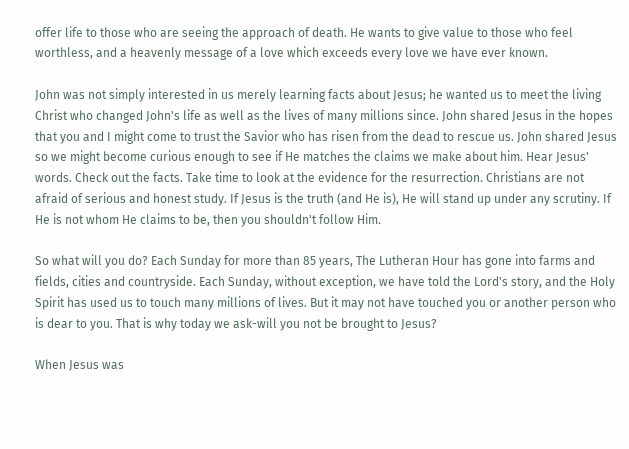offer life to those who are seeing the approach of death. He wants to give value to those who feel worthless, and a heavenly message of a love which exceeds every love we have ever known.

John was not simply interested in us merely learning facts about Jesus; he wanted us to meet the living Christ who changed John's life as well as the lives of many millions since. John shared Jesus in the hopes that you and I might come to trust the Savior who has risen from the dead to rescue us. John shared Jesus so we might become curious enough to see if He matches the claims we make about him. Hear Jesus' words. Check out the facts. Take time to look at the evidence for the resurrection. Christians are not afraid of serious and honest study. If Jesus is the truth (and He is), He will stand up under any scrutiny. If He is not whom He claims to be, then you shouldn't follow Him.

So what will you do? Each Sunday for more than 85 years, The Lutheran Hour has gone into farms and fields, cities and countryside. Each Sunday, without exception, we have told the Lord's story, and the Holy Spirit has used us to touch many millions of lives. But it may not have touched you or another person who is dear to you. That is why today we ask-will you not be brought to Jesus?

When Jesus was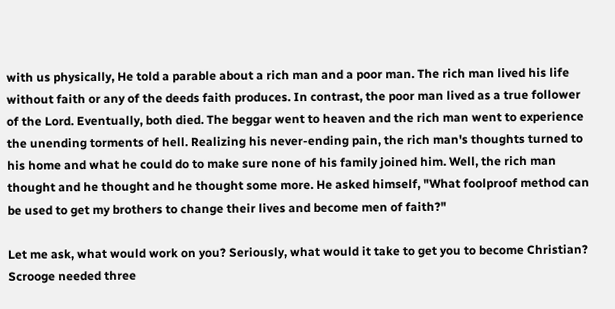with us physically, He told a parable about a rich man and a poor man. The rich man lived his life without faith or any of the deeds faith produces. In contrast, the poor man lived as a true follower of the Lord. Eventually, both died. The beggar went to heaven and the rich man went to experience the unending torments of hell. Realizing his never-ending pain, the rich man's thoughts turned to his home and what he could do to make sure none of his family joined him. Well, the rich man thought and he thought and he thought some more. He asked himself, "What foolproof method can be used to get my brothers to change their lives and become men of faith?"

Let me ask, what would work on you? Seriously, what would it take to get you to become Christian? Scrooge needed three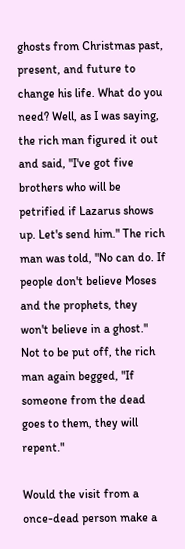ghosts from Christmas past, present, and future to change his life. What do you need? Well, as I was saying, the rich man figured it out and said, "I've got five brothers who will be petrified if Lazarus shows up. Let's send him." The rich man was told, "No can do. If people don't believe Moses and the prophets, they won't believe in a ghost." Not to be put off, the rich man again begged, "If someone from the dead goes to them, they will repent."

Would the visit from a once-dead person make a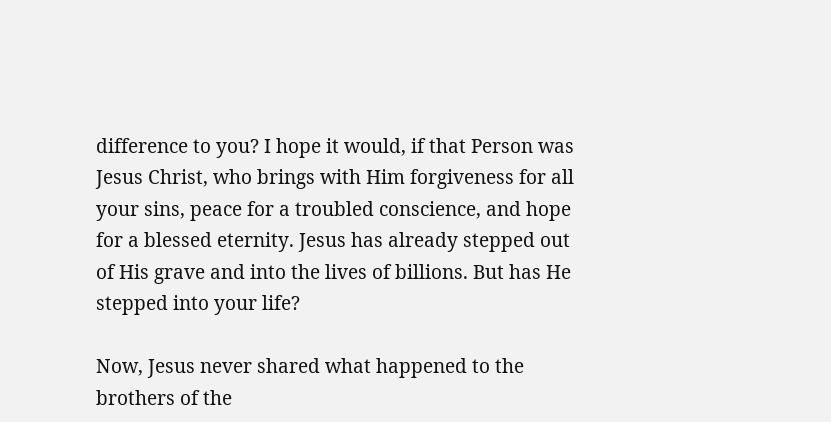difference to you? I hope it would, if that Person was Jesus Christ, who brings with Him forgiveness for all your sins, peace for a troubled conscience, and hope for a blessed eternity. Jesus has already stepped out of His grave and into the lives of billions. But has He stepped into your life?

Now, Jesus never shared what happened to the brothers of the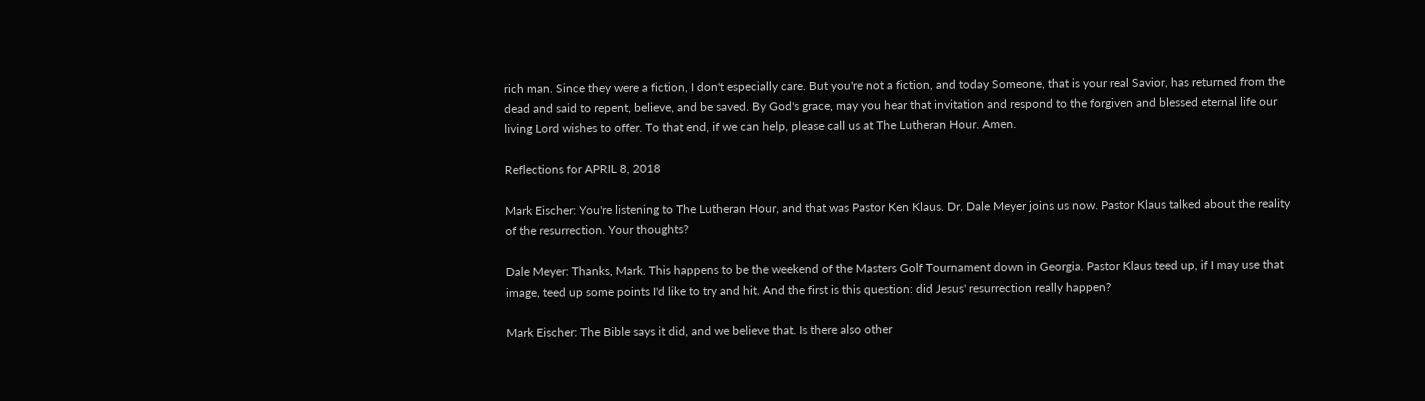rich man. Since they were a fiction, I don't especially care. But you're not a fiction, and today Someone, that is your real Savior, has returned from the dead and said to repent, believe, and be saved. By God's grace, may you hear that invitation and respond to the forgiven and blessed eternal life our living Lord wishes to offer. To that end, if we can help, please call us at The Lutheran Hour. Amen.

Reflections for APRIL 8, 2018

Mark Eischer: You're listening to The Lutheran Hour, and that was Pastor Ken Klaus. Dr. Dale Meyer joins us now. Pastor Klaus talked about the reality of the resurrection. Your thoughts?

Dale Meyer: Thanks, Mark. This happens to be the weekend of the Masters Golf Tournament down in Georgia. Pastor Klaus teed up, if I may use that image, teed up some points I'd like to try and hit. And the first is this question: did Jesus' resurrection really happen?

Mark Eischer: The Bible says it did, and we believe that. Is there also other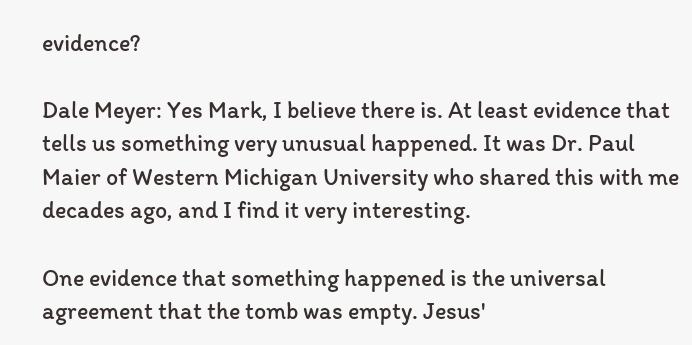evidence?

Dale Meyer: Yes Mark, I believe there is. At least evidence that tells us something very unusual happened. It was Dr. Paul Maier of Western Michigan University who shared this with me decades ago, and I find it very interesting.

One evidence that something happened is the universal agreement that the tomb was empty. Jesus'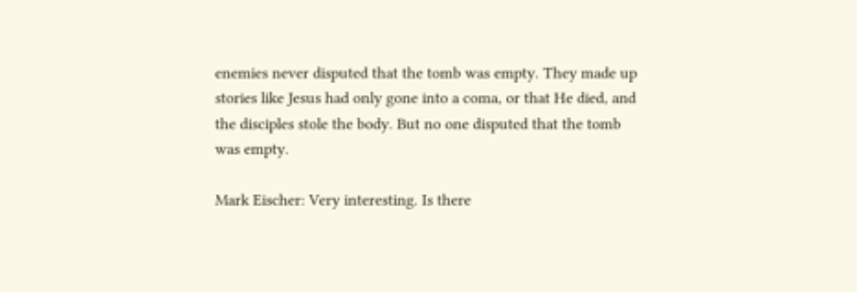enemies never disputed that the tomb was empty. They made up stories like Jesus had only gone into a coma, or that He died, and the disciples stole the body. But no one disputed that the tomb was empty.

Mark Eischer: Very interesting. Is there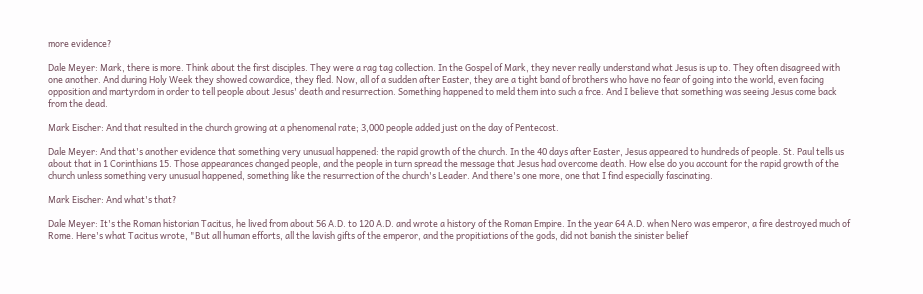more evidence?

Dale Meyer: Mark, there is more. Think about the first disciples. They were a rag tag collection. In the Gospel of Mark, they never really understand what Jesus is up to. They often disagreed with one another. And during Holy Week they showed cowardice, they fled. Now, all of a sudden after Easter, they are a tight band of brothers who have no fear of going into the world, even facing opposition and martyrdom in order to tell people about Jesus' death and resurrection. Something happened to meld them into such a frce. And I believe that something was seeing Jesus come back from the dead.

Mark Eischer: And that resulted in the church growing at a phenomenal rate; 3,000 people added just on the day of Pentecost.

Dale Meyer: And that's another evidence that something very unusual happened: the rapid growth of the church. In the 40 days after Easter, Jesus appeared to hundreds of people. St. Paul tells us about that in 1 Corinthians 15. Those appearances changed people, and the people in turn spread the message that Jesus had overcome death. How else do you account for the rapid growth of the church unless something very unusual happened, something like the resurrection of the church's Leader. And there's one more, one that I find especially fascinating.

Mark Eischer: And what's that?

Dale Meyer: It's the Roman historian Tacitus, he lived from about 56 A.D. to 120 A.D. and wrote a history of the Roman Empire. In the year 64 A.D. when Nero was emperor, a fire destroyed much of Rome. Here's what Tacitus wrote, "But all human efforts, all the lavish gifts of the emperor, and the propitiations of the gods, did not banish the sinister belief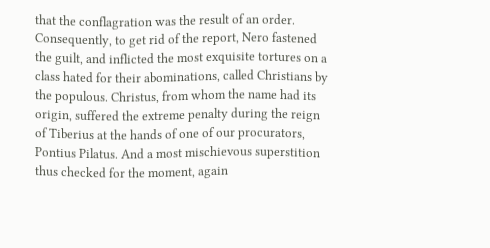that the conflagration was the result of an order. Consequently, to get rid of the report, Nero fastened the guilt, and inflicted the most exquisite tortures on a class hated for their abominations, called Christians by the populous. Christus, from whom the name had its origin, suffered the extreme penalty during the reign of Tiberius at the hands of one of our procurators, Pontius Pilatus. And a most mischievous superstition thus checked for the moment, again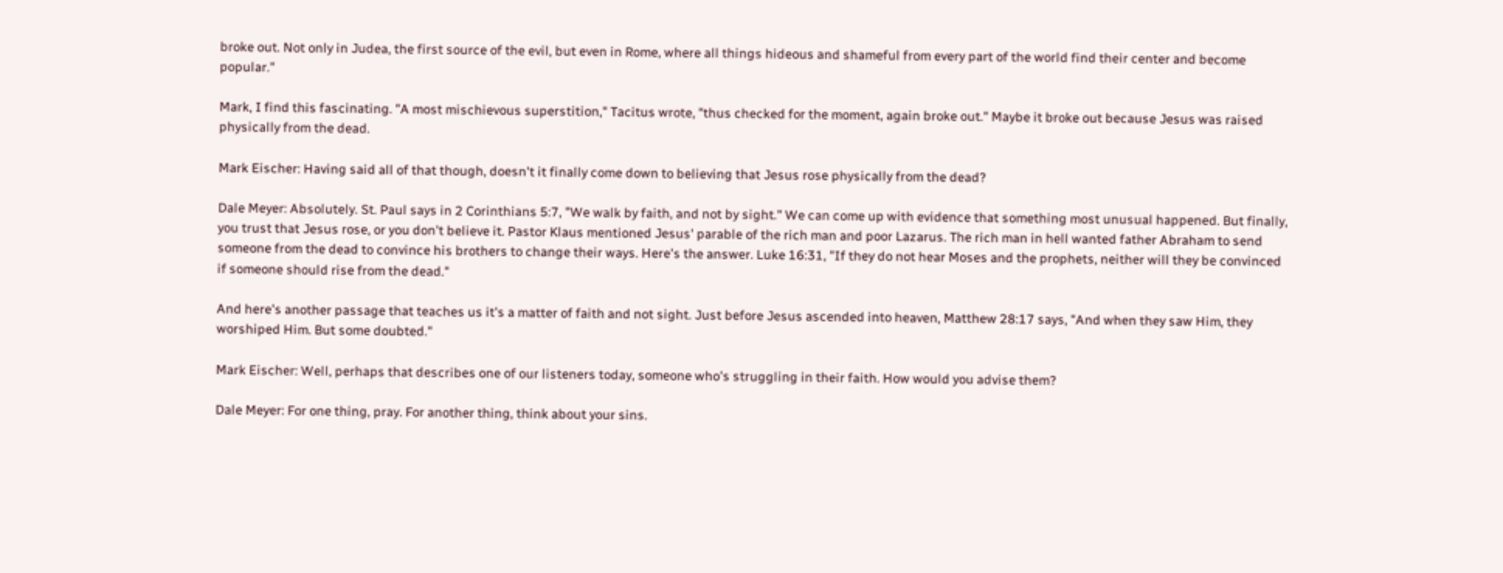broke out. Not only in Judea, the first source of the evil, but even in Rome, where all things hideous and shameful from every part of the world find their center and become popular."

Mark, I find this fascinating. "A most mischievous superstition," Tacitus wrote, "thus checked for the moment, again broke out." Maybe it broke out because Jesus was raised physically from the dead.

Mark Eischer: Having said all of that though, doesn't it finally come down to believing that Jesus rose physically from the dead?

Dale Meyer: Absolutely. St. Paul says in 2 Corinthians 5:7, "We walk by faith, and not by sight." We can come up with evidence that something most unusual happened. But finally, you trust that Jesus rose, or you don't believe it. Pastor Klaus mentioned Jesus' parable of the rich man and poor Lazarus. The rich man in hell wanted father Abraham to send someone from the dead to convince his brothers to change their ways. Here's the answer. Luke 16:31, "If they do not hear Moses and the prophets, neither will they be convinced if someone should rise from the dead."

And here's another passage that teaches us it's a matter of faith and not sight. Just before Jesus ascended into heaven, Matthew 28:17 says, "And when they saw Him, they worshiped Him. But some doubted."

Mark Eischer: Well, perhaps that describes one of our listeners today, someone who's struggling in their faith. How would you advise them?

Dale Meyer: For one thing, pray. For another thing, think about your sins.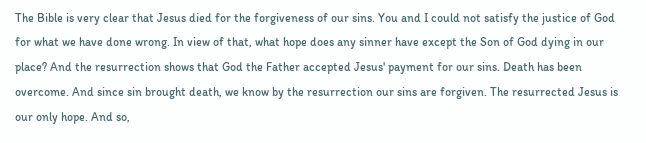The Bible is very clear that Jesus died for the forgiveness of our sins. You and I could not satisfy the justice of God for what we have done wrong. In view of that, what hope does any sinner have except the Son of God dying in our place? And the resurrection shows that God the Father accepted Jesus' payment for our sins. Death has been overcome. And since sin brought death, we know by the resurrection our sins are forgiven. The resurrected Jesus is our only hope. And so,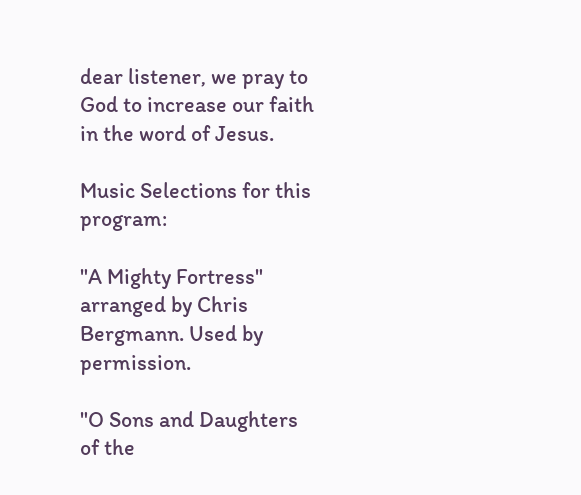dear listener, we pray to God to increase our faith in the word of Jesus.

Music Selections for this program:

"A Mighty Fortress" arranged by Chris Bergmann. Used by permission.

"O Sons and Daughters of the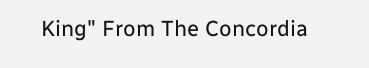King" From The Concordia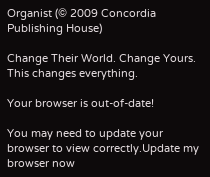Organist (© 2009 Concordia Publishing House)

Change Their World. Change Yours. This changes everything.

Your browser is out-of-date!

You may need to update your browser to view correctly.Update my browser now